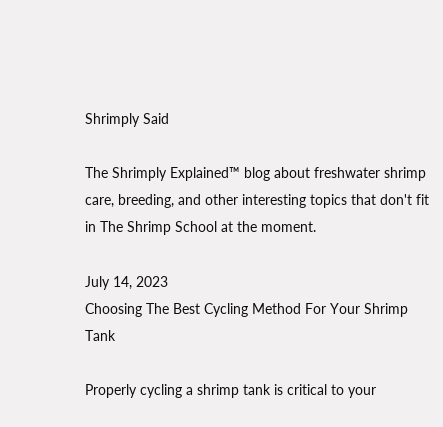Shrimply Said

The Shrimply Explained™ blog about freshwater shrimp care, breeding, and other interesting topics that don't fit in The Shrimp School at the moment.

July 14, 2023
Choosing The Best Cycling Method For Your Shrimp Tank

Properly cycling a shrimp tank is critical to your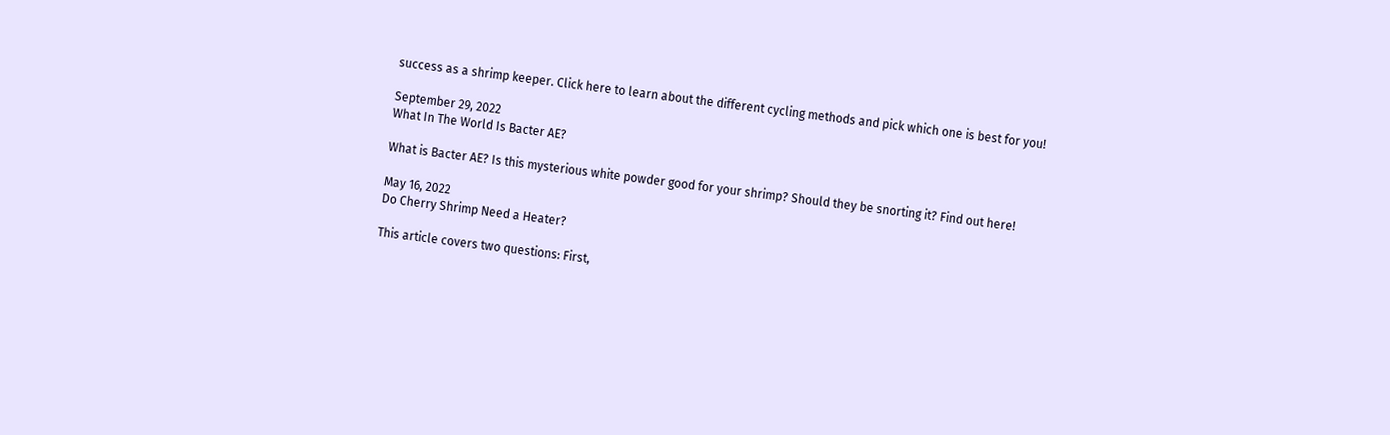success as a shrimp keeper. Click here to learn about the different cycling methods and pick which one is best for you!

September 29, 2022
What In The World Is Bacter AE?

What is Bacter AE? Is this mysterious white powder good for your shrimp? Should they be snorting it? Find out here!

May 16, 2022
Do Cherry Shrimp Need a Heater?

This article covers two questions: First,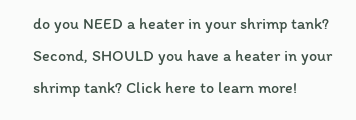do you NEED a heater in your shrimp tank? Second, SHOULD you have a heater in your shrimp tank? Click here to learn more!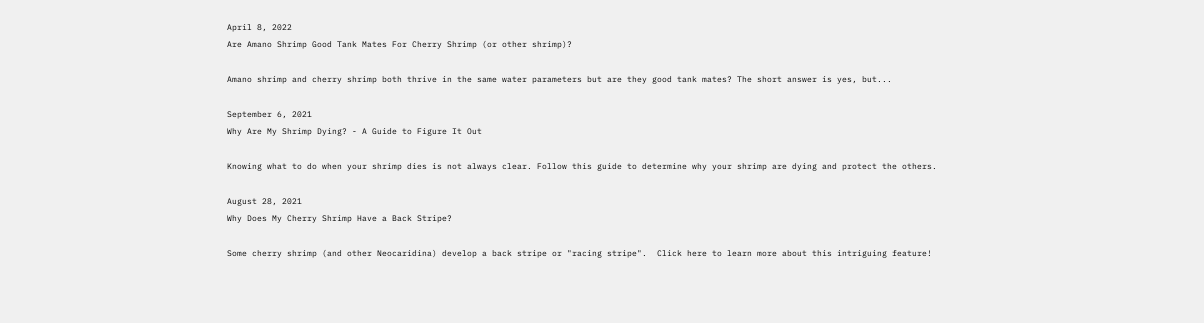April 8, 2022
Are Amano Shrimp Good Tank Mates For Cherry Shrimp (or other shrimp)?

Amano shrimp and cherry shrimp both thrive in the same water parameters but are they good tank mates? The short answer is yes, but...

September 6, 2021
Why Are My Shrimp Dying? - A Guide to Figure It Out

Knowing what to do when your shrimp dies is not always clear. Follow this guide to determine why your shrimp are dying and protect the others.

August 28, 2021
Why Does My Cherry Shrimp Have a Back Stripe?

Some cherry shrimp (and other Neocaridina) develop a back stripe or "racing stripe".  Click here to learn more about this intriguing feature!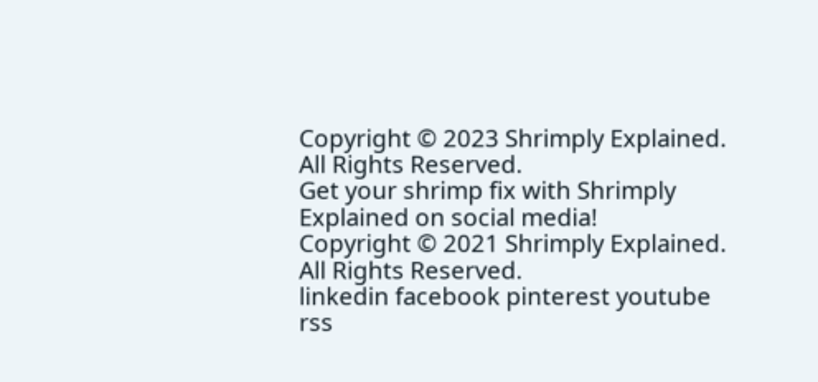Copyright © 2023 Shrimply Explained.  All Rights Reserved.
Get your shrimp fix with Shrimply Explained on social media!
Copyright © 2021 Shrimply Explained.  All Rights Reserved.
linkedin facebook pinterest youtube rss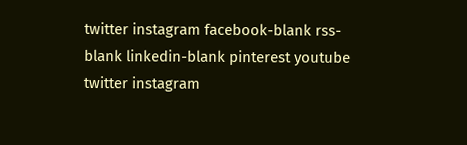twitter instagram facebook-blank rss-blank linkedin-blank pinterest youtube twitter instagram